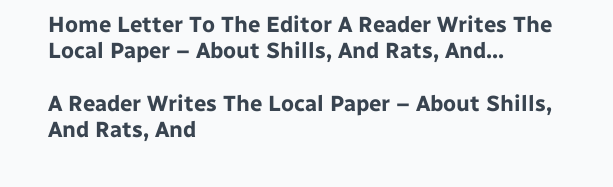Home Letter To The Editor A Reader Writes The Local Paper – About Shills, And Rats, And...

A Reader Writes The Local Paper – About Shills, And Rats, And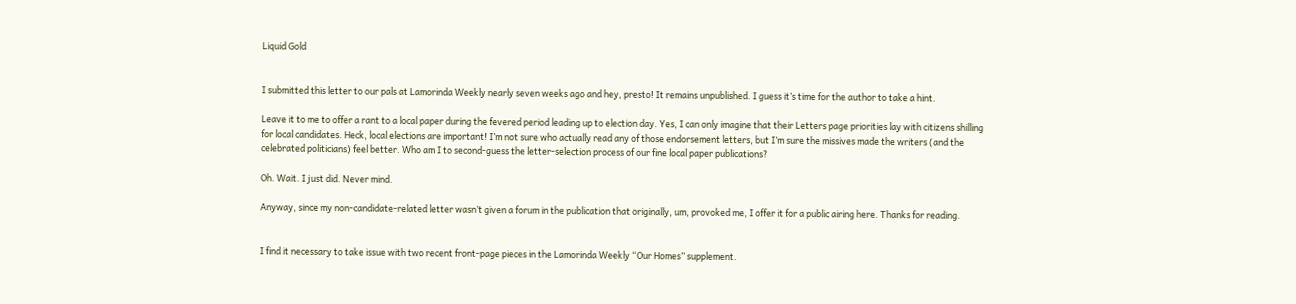Liquid Gold


I submitted this letter to our pals at Lamorinda Weekly nearly seven weeks ago and hey, presto! It remains unpublished. I guess it’s time for the author to take a hint.

Leave it to me to offer a rant to a local paper during the fevered period leading up to election day. Yes, I can only imagine that their Letters page priorities lay with citizens shilling for local candidates. Heck, local elections are important! I’m not sure who actually read any of those endorsement letters, but I’m sure the missives made the writers (and the celebrated politicians) feel better. Who am I to second-guess the letter-selection process of our fine local paper publications?

Oh. Wait. I just did. Never mind.

Anyway, since my non-candidate-related letter wasn’t given a forum in the publication that originally, um, provoked me, I offer it for a public airing here. Thanks for reading.


I find it necessary to take issue with two recent front-page pieces in the Lamorinda Weekly “Our Homes” supplement.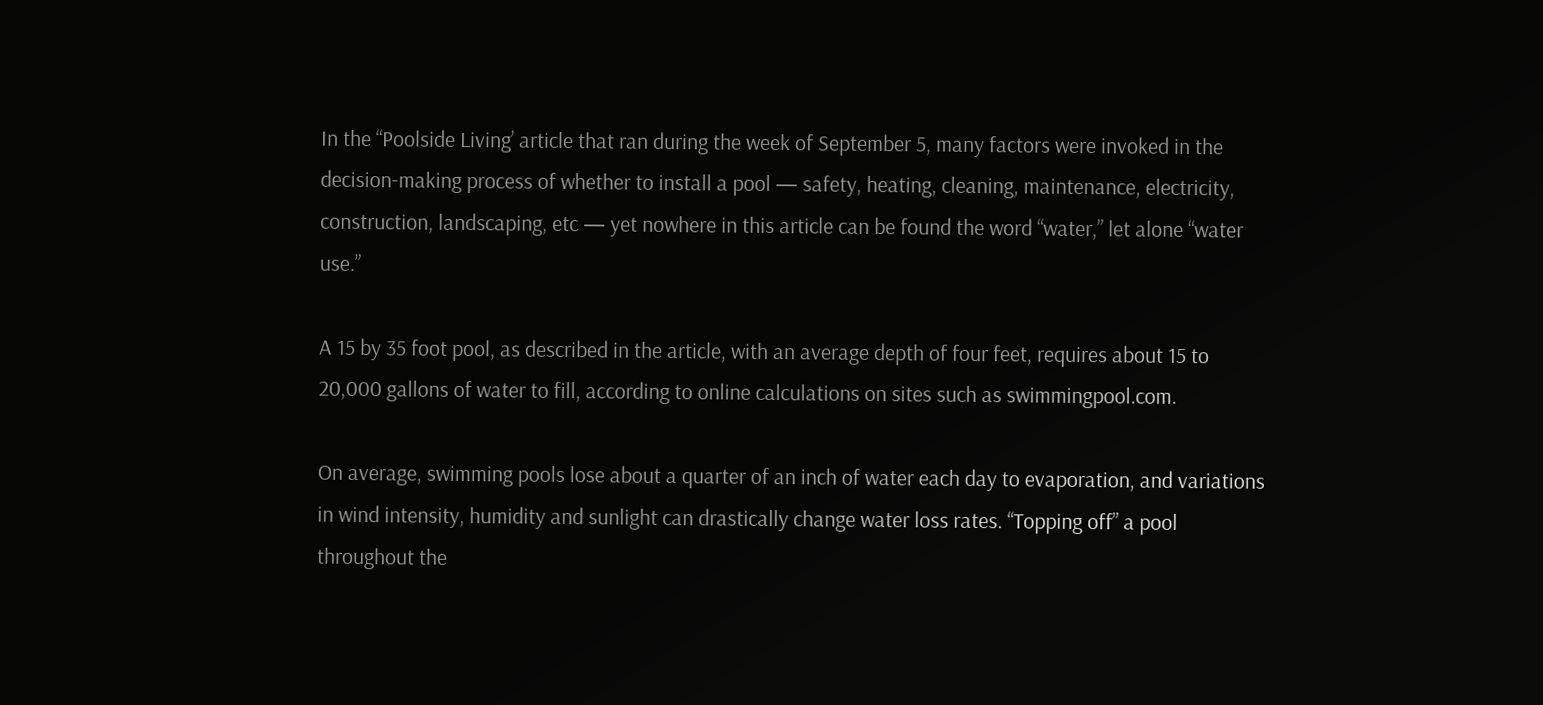In the “Poolside Living’ article that ran during the week of September 5, many factors were invoked in the decision-making process of whether to install a pool — safety, heating, cleaning, maintenance, electricity, construction, landscaping, etc — yet nowhere in this article can be found the word “water,” let alone “water use.”

A 15 by 35 foot pool, as described in the article, with an average depth of four feet, requires about 15 to 20,000 gallons of water to fill, according to online calculations on sites such as swimmingpool.com.

On average, swimming pools lose about a quarter of an inch of water each day to evaporation, and variations in wind intensity, humidity and sunlight can drastically change water loss rates. “Topping off” a pool throughout the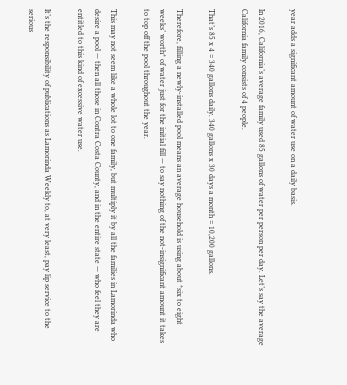year adds a significant amount of water use on a daily basis.

In 2016, California’s average family used 85 gallons of water per person per day. Let’s say the average California family consists of 4 people.

That’s 85 x 4 = 340 gallons daily. 340 gallons x 30 days a month = 10,200 gallons.

Therefore, filling a newly-installed pool means an average household is using about *six to eight weeks’ worth* of water just for the initial fill — to say nothing of the not-insignificant amount it takes to top off the pool throughout the year.

This may not seem like a whole lot to one family, but multiply it by all the families in Lamorinda who desire a pool — then all those in Contra Costa County, and in the entire state — who feel they are entitled to this kind of excessive water use.

It’s the responsibility of publications as Lamorinda Weekly to, at very least, pay lip service to the serious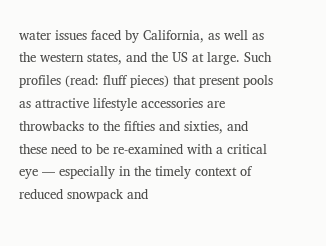water issues faced by California, as well as the western states, and the US at large. Such profiles (read: fluff pieces) that present pools as attractive lifestyle accessories are throwbacks to the fifties and sixties, and these need to be re-examined with a critical eye — especially in the timely context of reduced snowpack and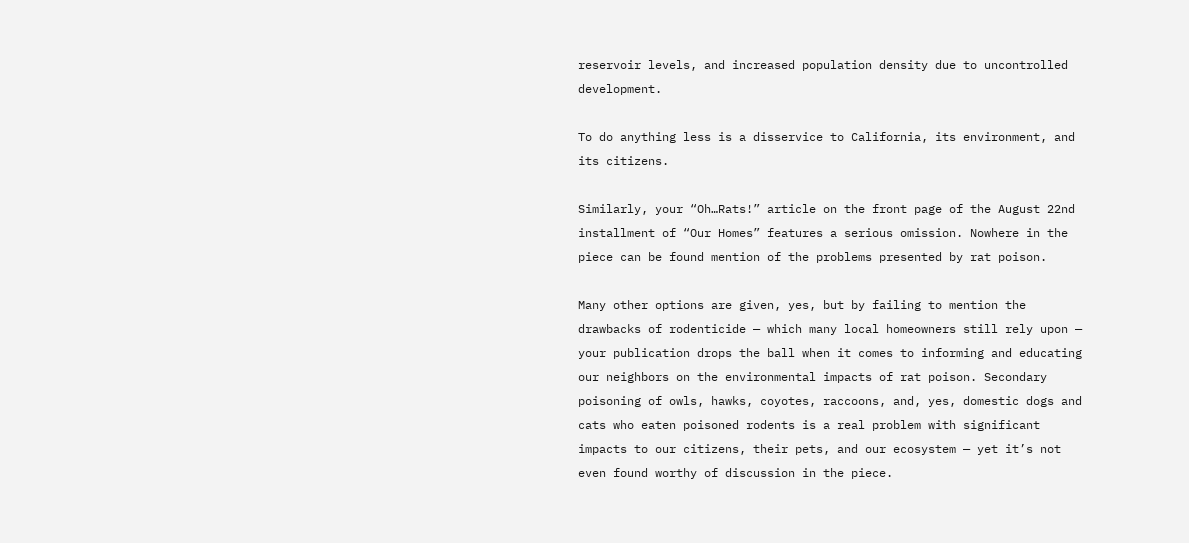reservoir levels, and increased population density due to uncontrolled development.

To do anything less is a disservice to California, its environment, and its citizens.

Similarly, your “Oh…Rats!” article on the front page of the August 22nd installment of “Our Homes” features a serious omission. Nowhere in the piece can be found mention of the problems presented by rat poison.

Many other options are given, yes, but by failing to mention the drawbacks of rodenticide — which many local homeowners still rely upon — your publication drops the ball when it comes to informing and educating our neighbors on the environmental impacts of rat poison. Secondary poisoning of owls, hawks, coyotes, raccoons, and, yes, domestic dogs and cats who eaten poisoned rodents is a real problem with significant impacts to our citizens, their pets, and our ecosystem — yet it’s not even found worthy of discussion in the piece.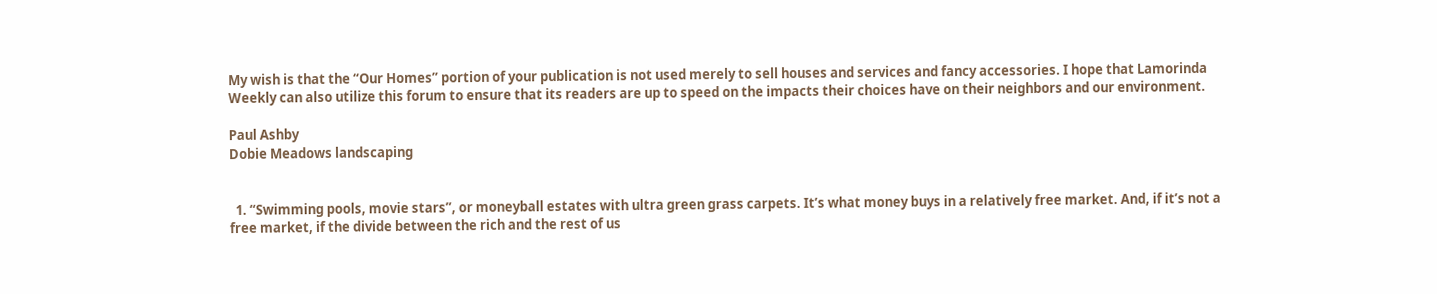My wish is that the “Our Homes” portion of your publication is not used merely to sell houses and services and fancy accessories. I hope that Lamorinda Weekly can also utilize this forum to ensure that its readers are up to speed on the impacts their choices have on their neighbors and our environment.

Paul Ashby
Dobie Meadows landscaping


  1. “Swimming pools, movie stars”, or moneyball estates with ultra green grass carpets. It’s what money buys in a relatively free market. And, if it’s not a free market, if the divide between the rich and the rest of us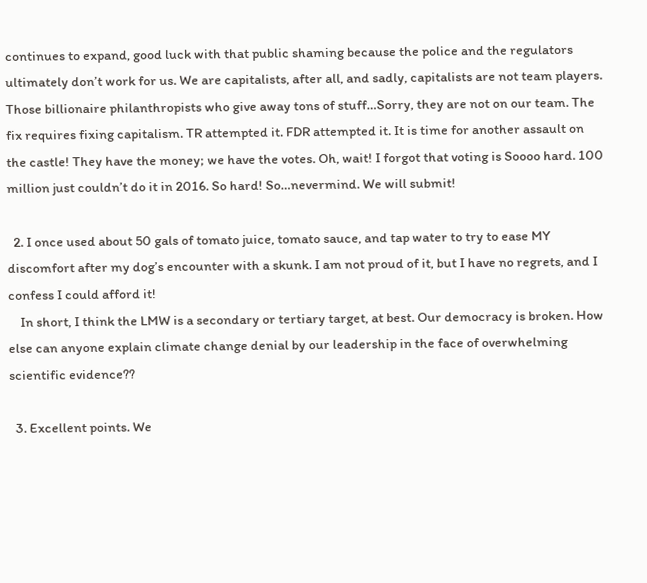continues to expand, good luck with that public shaming because the police and the regulators ultimately don’t work for us. We are capitalists, after all, and sadly, capitalists are not team players. Those billionaire philanthropists who give away tons of stuff…Sorry, they are not on our team. The fix requires fixing capitalism. TR attempted it. FDR attempted it. It is time for another assault on the castle! They have the money; we have the votes. Oh, wait! I forgot that voting is Soooo hard. 100 million just couldn’t do it in 2016. So hard! So…nevermind. We will submit!

  2. I once used about 50 gals of tomato juice, tomato sauce, and tap water to try to ease MY discomfort after my dog’s encounter with a skunk. I am not proud of it, but I have no regrets, and I confess I could afford it!
    In short, I think the LMW is a secondary or tertiary target, at best. Our democracy is broken. How else can anyone explain climate change denial by our leadership in the face of overwhelming scientific evidence??

  3. Excellent points. We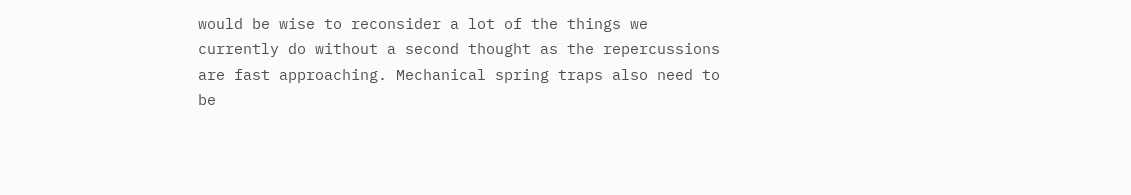would be wise to reconsider a lot of the things we currently do without a second thought as the repercussions are fast approaching. Mechanical spring traps also need to be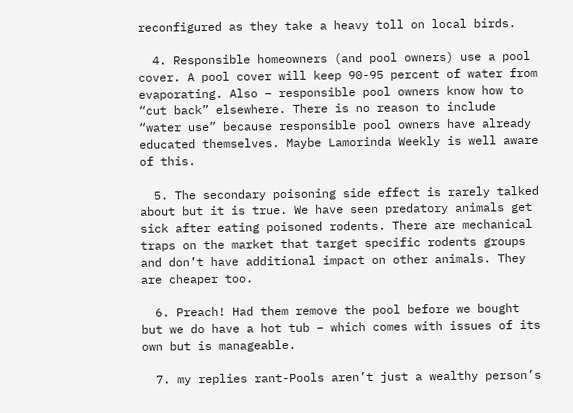reconfigured as they take a heavy toll on local birds.

  4. Responsible homeowners (and pool owners) use a pool cover. A pool cover will keep 90-95 percent of water from evaporating. Also – responsible pool owners know how to “cut back” elsewhere. There is no reason to include “water use” because responsible pool owners have already educated themselves. Maybe Lamorinda Weekly is well aware of this.

  5. The secondary poisoning side effect is rarely talked about but it is true. We have seen predatory animals get sick after eating poisoned rodents. There are mechanical traps on the market that target specific rodents groups and don’t have additional impact on other animals. They are cheaper too.

  6. Preach! Had them remove the pool before we bought but we do have a hot tub – which comes with issues of its own but is manageable.

  7. my replies rant-Pools aren’t just a wealthy person’s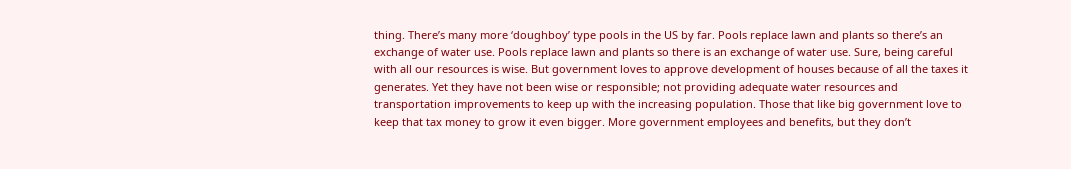thing. There’s many more ‘doughboy’ type pools in the US by far. Pools replace lawn and plants so there’s an exchange of water use. Pools replace lawn and plants so there is an exchange of water use. Sure, being careful with all our resources is wise. But government loves to approve development of houses because of all the taxes it generates. Yet they have not been wise or responsible; not providing adequate water resources and transportation improvements to keep up with the increasing population. Those that like big government love to keep that tax money to grow it even bigger. More government employees and benefits, but they don’t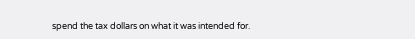spend the tax dollars on what it was intended for.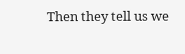Then they tell us we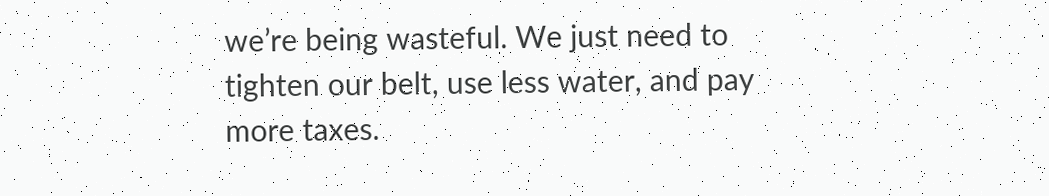we’re being wasteful. We just need to tighten our belt, use less water, and pay more taxes.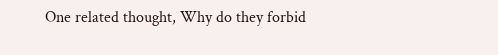One related thought, Why do they forbid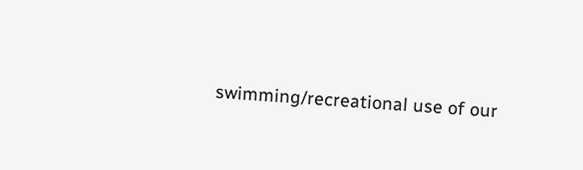swimming/recreational use of our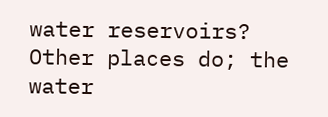water reservoirs? Other places do; the water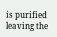is purified leaving the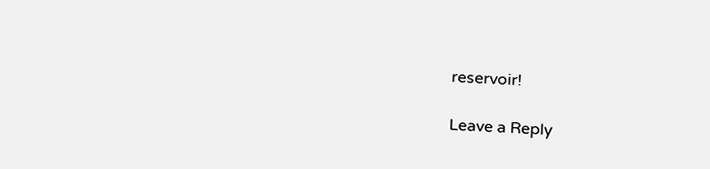reservoir!

Leave a Reply